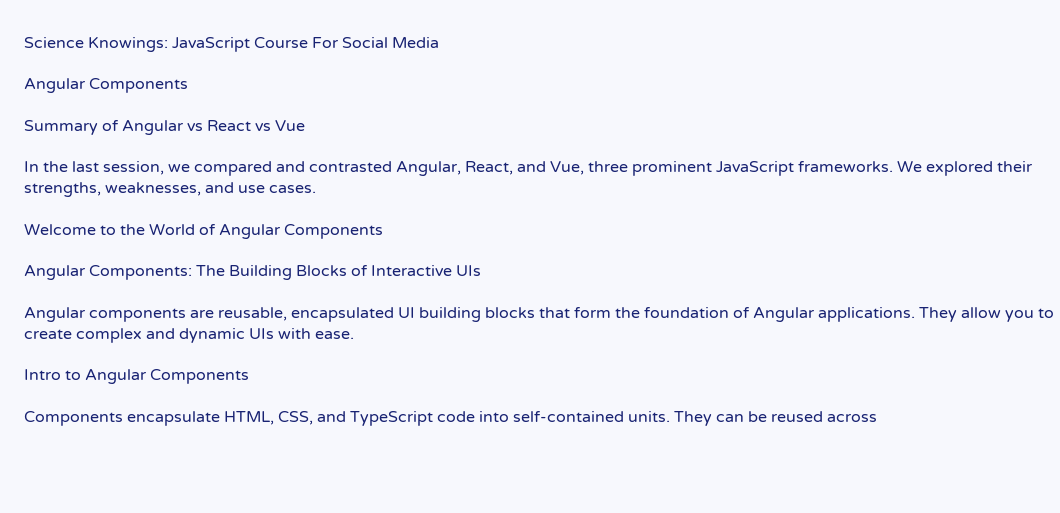Science Knowings: JavaScript Course For Social Media

Angular Components

Summary of Angular vs React vs Vue

In the last session, we compared and contrasted Angular, React, and Vue, three prominent JavaScript frameworks. We explored their strengths, weaknesses, and use cases.

Welcome to the World of Angular Components

Angular Components: The Building Blocks of Interactive UIs

Angular components are reusable, encapsulated UI building blocks that form the foundation of Angular applications. They allow you to create complex and dynamic UIs with ease.

Intro to Angular Components

Components encapsulate HTML, CSS, and TypeScript code into self-contained units. They can be reused across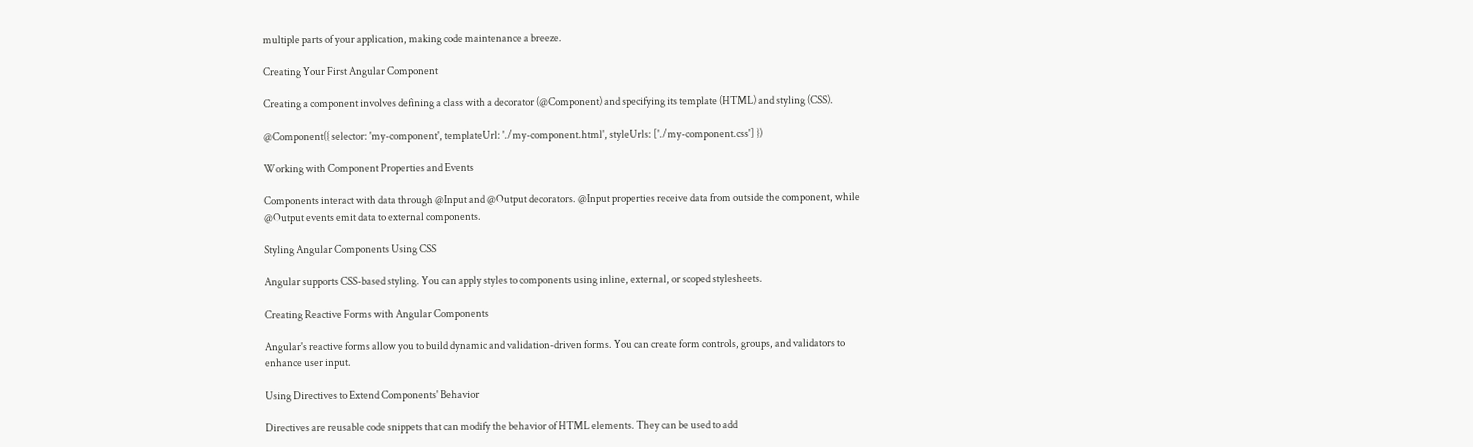multiple parts of your application, making code maintenance a breeze.

Creating Your First Angular Component

Creating a component involves defining a class with a decorator (@Component) and specifying its template (HTML) and styling (CSS).

@Component({ selector: 'my-component', templateUrl: './my-component.html', styleUrls: ['./my-component.css'] })

Working with Component Properties and Events

Components interact with data through @Input and @Output decorators. @Input properties receive data from outside the component, while @Output events emit data to external components.

Styling Angular Components Using CSS

Angular supports CSS-based styling. You can apply styles to components using inline, external, or scoped stylesheets.

Creating Reactive Forms with Angular Components

Angular's reactive forms allow you to build dynamic and validation-driven forms. You can create form controls, groups, and validators to enhance user input.

Using Directives to Extend Components' Behavior

Directives are reusable code snippets that can modify the behavior of HTML elements. They can be used to add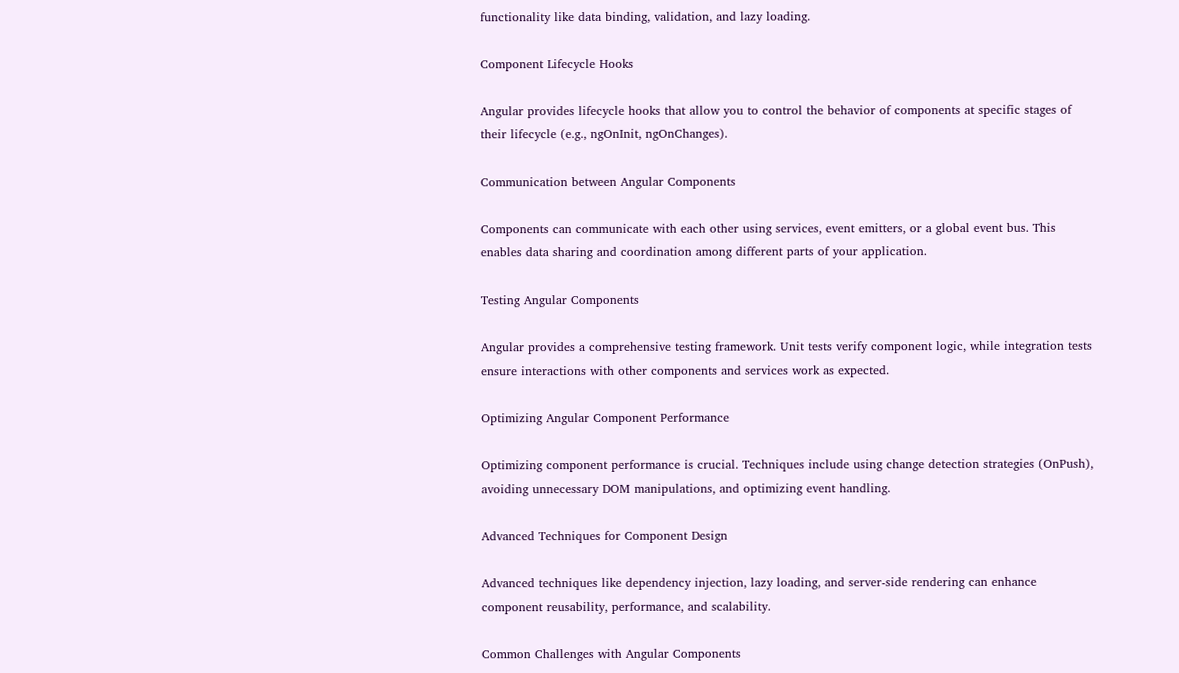functionality like data binding, validation, and lazy loading.

Component Lifecycle Hooks

Angular provides lifecycle hooks that allow you to control the behavior of components at specific stages of their lifecycle (e.g., ngOnInit, ngOnChanges).

Communication between Angular Components

Components can communicate with each other using services, event emitters, or a global event bus. This enables data sharing and coordination among different parts of your application.

Testing Angular Components

Angular provides a comprehensive testing framework. Unit tests verify component logic, while integration tests ensure interactions with other components and services work as expected.

Optimizing Angular Component Performance

Optimizing component performance is crucial. Techniques include using change detection strategies (OnPush), avoiding unnecessary DOM manipulations, and optimizing event handling.

Advanced Techniques for Component Design

Advanced techniques like dependency injection, lazy loading, and server-side rendering can enhance component reusability, performance, and scalability.

Common Challenges with Angular Components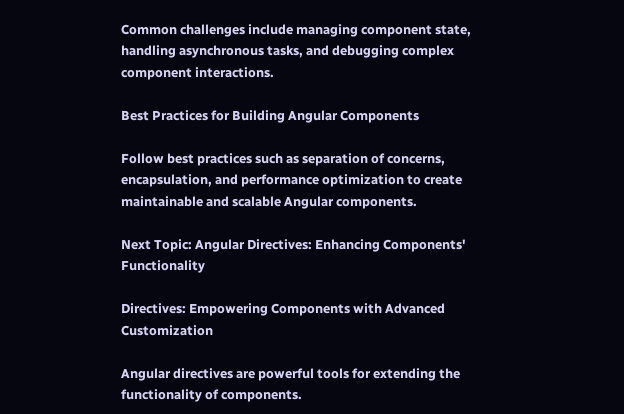Common challenges include managing component state, handling asynchronous tasks, and debugging complex component interactions.

Best Practices for Building Angular Components

Follow best practices such as separation of concerns, encapsulation, and performance optimization to create maintainable and scalable Angular components.

Next Topic: Angular Directives: Enhancing Components' Functionality

Directives: Empowering Components with Advanced Customization

Angular directives are powerful tools for extending the functionality of components.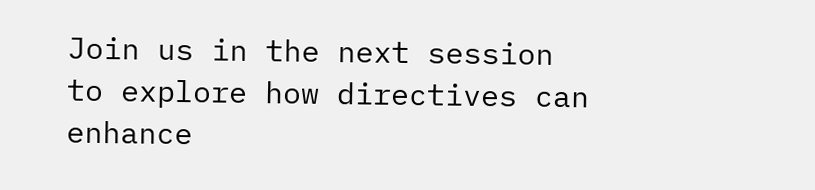Join us in the next session to explore how directives can enhance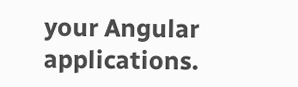your Angular applications.